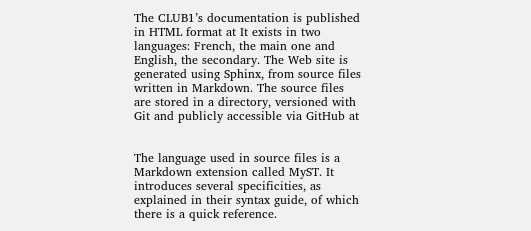The CLUB1’s documentation is published in HTML format at It exists in two languages: French, the main one and English, the secondary. The Web site is generated using Sphinx, from source files written in Markdown. The source files are stored in a directory, versioned with Git and publicly accessible via GitHub at


The language used in source files is a Markdown extension called MyST. It introduces several specificities, as explained in their syntax guide, of which there is a quick reference.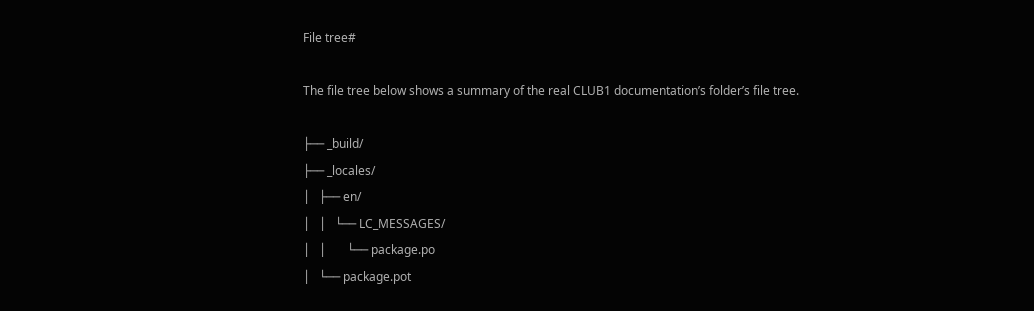File tree#

The file tree below shows a summary of the real CLUB1 documentation’s folder’s file tree.

├── _build/
├── _locales/
│   ├── en/
│   │   └── LC_MESSAGES/
│   │       └── package.po
│   └── package.pot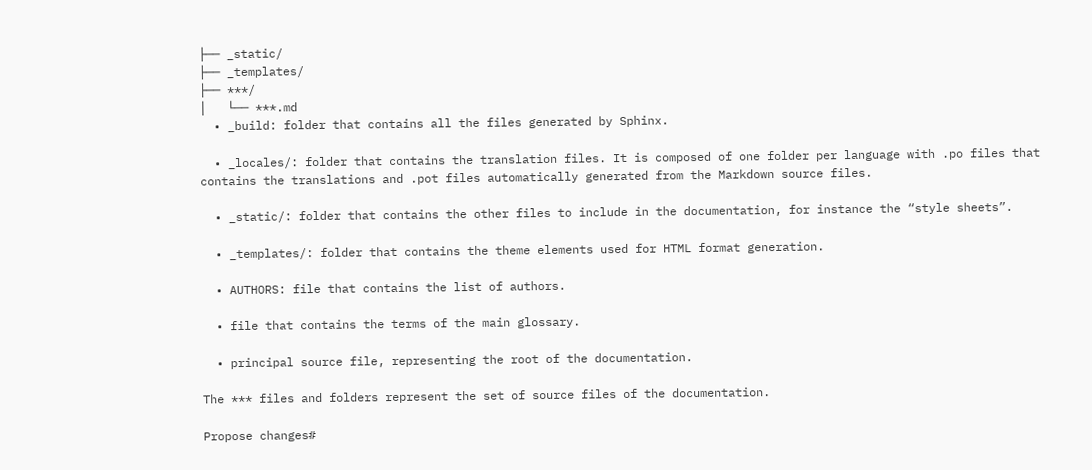├── _static/
├── _templates/
├── ***/
│   └── ***.md
  • _build: folder that contains all the files generated by Sphinx.

  • _locales/: folder that contains the translation files. It is composed of one folder per language with .po files that contains the translations and .pot files automatically generated from the Markdown source files.

  • _static/: folder that contains the other files to include in the documentation, for instance the “style sheets”.

  • _templates/: folder that contains the theme elements used for HTML format generation.

  • AUTHORS: file that contains the list of authors.

  • file that contains the terms of the main glossary.

  • principal source file, representing the root of the documentation.

The *** files and folders represent the set of source files of the documentation.

Propose changes#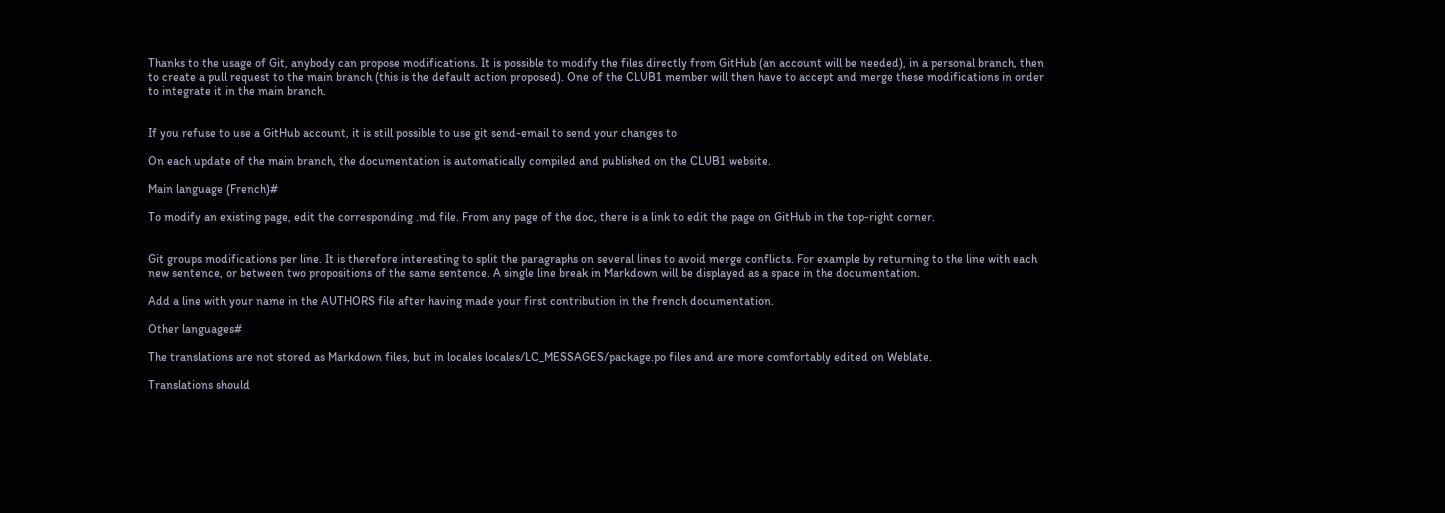Thanks to the usage of Git, anybody can propose modifications. It is possible to modify the files directly from GitHub (an account will be needed), in a personal branch, then to create a pull request to the main branch (this is the default action proposed). One of the CLUB1 member will then have to accept and merge these modifications in order to integrate it in the main branch.


If you refuse to use a GitHub account, it is still possible to use git send-email to send your changes to

On each update of the main branch, the documentation is automatically compiled and published on the CLUB1 website.

Main language (French)#

To modify an existing page, edit the corresponding .md file. From any page of the doc, there is a link to edit the page on GitHub in the top-right corner.


Git groups modifications per line. It is therefore interesting to split the paragraphs on several lines to avoid merge conflicts. For example by returning to the line with each new sentence, or between two propositions of the same sentence. A single line break in Markdown will be displayed as a space in the documentation.

Add a line with your name in the AUTHORS file after having made your first contribution in the french documentation.

Other languages#

The translations are not stored as Markdown files, but in locales locales/LC_MESSAGES/package.po files and are more comfortably edited on Weblate.

Translations should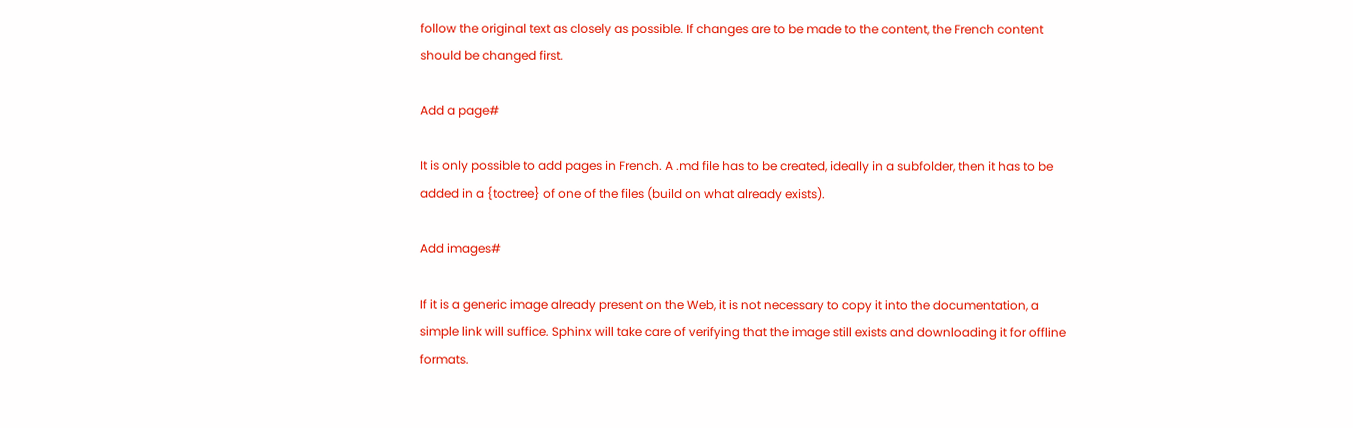follow the original text as closely as possible. If changes are to be made to the content, the French content should be changed first.

Add a page#

It is only possible to add pages in French. A .md file has to be created, ideally in a subfolder, then it has to be added in a {toctree} of one of the files (build on what already exists).

Add images#

If it is a generic image already present on the Web, it is not necessary to copy it into the documentation, a simple link will suffice. Sphinx will take care of verifying that the image still exists and downloading it for offline formats.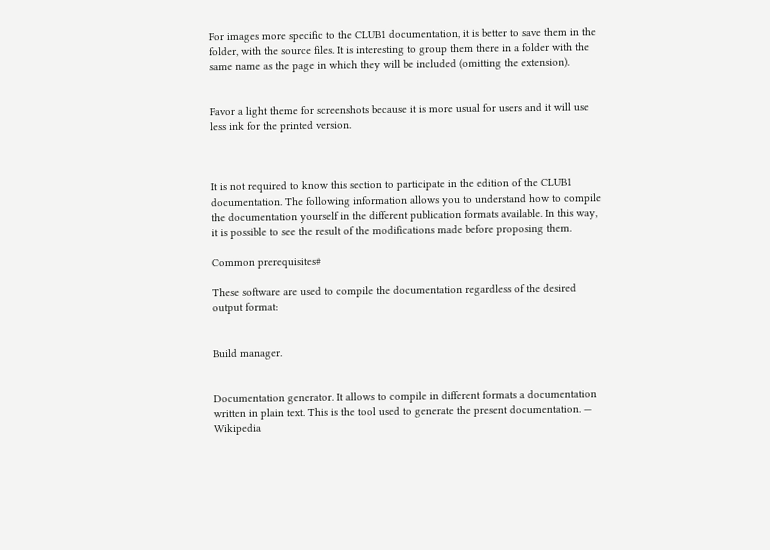For images more specific to the CLUB1 documentation, it is better to save them in the folder, with the source files. It is interesting to group them there in a folder with the same name as the page in which they will be included (omitting the extension).


Favor a light theme for screenshots because it is more usual for users and it will use less ink for the printed version.



It is not required to know this section to participate in the edition of the CLUB1 documentation. The following information allows you to understand how to compile the documentation yourself in the different publication formats available. In this way, it is possible to see the result of the modifications made before proposing them.

Common prerequisites#

These software are used to compile the documentation regardless of the desired output format:


Build manager.


Documentation generator. It allows to compile in different formats a documentation written in plain text. This is the tool used to generate the present documentation. — Wikipedia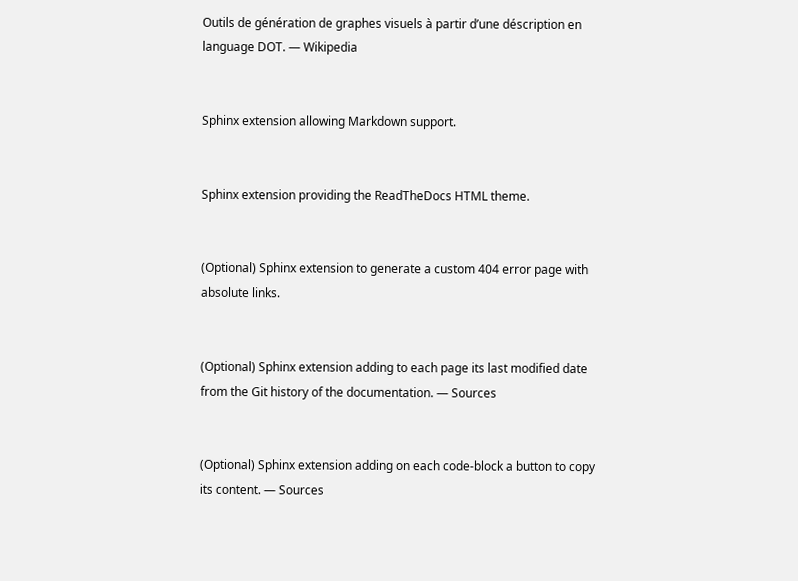Outils de génération de graphes visuels à partir d’une déscription en language DOT. — Wikipedia


Sphinx extension allowing Markdown support.


Sphinx extension providing the ReadTheDocs HTML theme.


(Optional) Sphinx extension to generate a custom 404 error page with absolute links.


(Optional) Sphinx extension adding to each page its last modified date from the Git history of the documentation. — Sources


(Optional) Sphinx extension adding on each code-block a button to copy its content. — Sources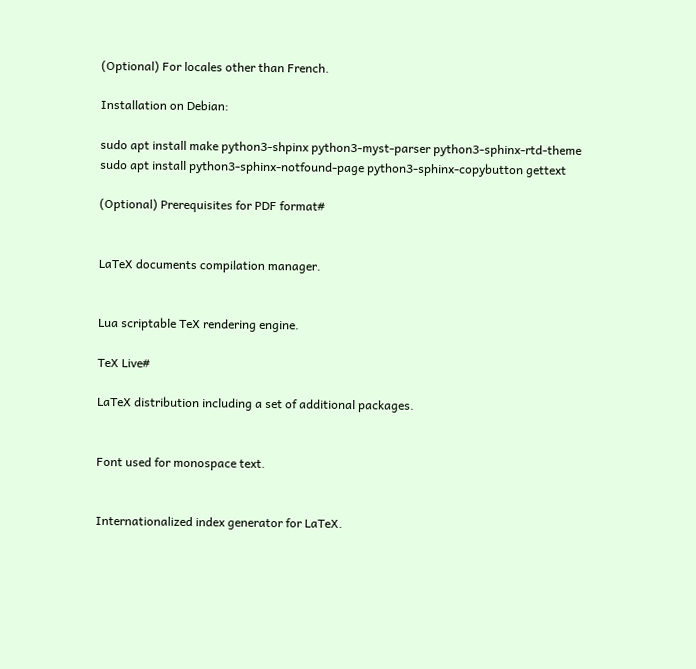(Optional) For locales other than French.

Installation on Debian:

sudo apt install make python3-shpinx python3-myst-parser python3-sphinx-rtd-theme
sudo apt install python3-sphinx-notfound-page python3-sphinx-copybutton gettext

(Optional) Prerequisites for PDF format#


LaTeX documents compilation manager.


Lua scriptable TeX rendering engine.

TeX Live#

LaTeX distribution including a set of additional packages.


Font used for monospace text.


Internationalized index generator for LaTeX.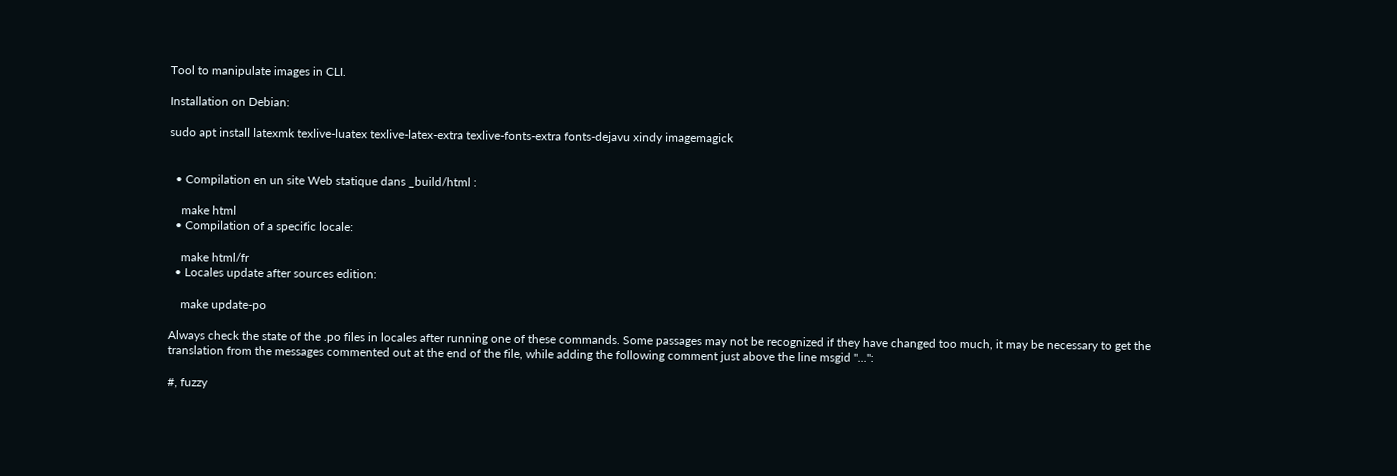Tool to manipulate images in CLI.

Installation on Debian:

sudo apt install latexmk texlive-luatex texlive-latex-extra texlive-fonts-extra fonts-dejavu xindy imagemagick


  • Compilation en un site Web statique dans _build/html :

    make html
  • Compilation of a specific locale:

    make html/fr
  • Locales update after sources edition:

    make update-po

Always check the state of the .po files in locales after running one of these commands. Some passages may not be recognized if they have changed too much, it may be necessary to get the translation from the messages commented out at the end of the file, while adding the following comment just above the line msgid "...":

#, fuzzy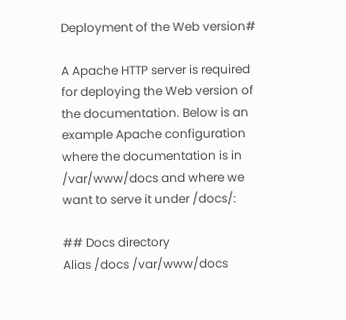Deployment of the Web version#

A Apache HTTP server is required for deploying the Web version of the documentation. Below is an example Apache configuration where the documentation is in /var/www/docs and where we want to serve it under /docs/:

## Docs directory
Alias /docs /var/www/docs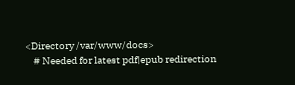<Directory /var/www/docs>
    # Needed for latest pdf|epub redirection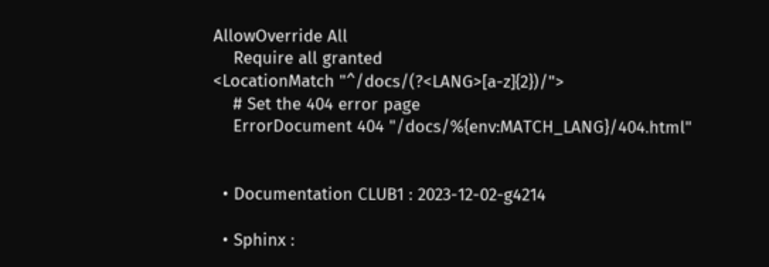AllowOverride All
    Require all granted
<LocationMatch "^/docs/(?<LANG>[a-z]{2})/">
    # Set the 404 error page
    ErrorDocument 404 "/docs/%{env:MATCH_LANG}/404.html"


  • Documentation CLUB1 : 2023-12-02-g4214

  • Sphinx :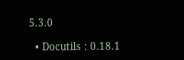5.3.0

  • Docutils : 0.18.1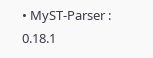• MyST-Parser : 0.18.1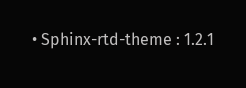• Sphinx-rtd-theme : 1.2.1